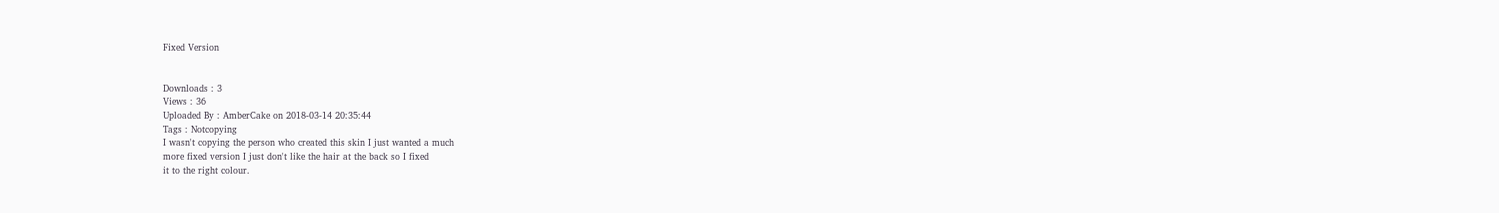Fixed Version


Downloads : 3
Views : 36
Uploaded By : AmberCake on 2018-03-14 20:35:44
Tags : Notcopying
I wasn't copying the person who created this skin I just wanted a much
more fixed version I just don't like the hair at the back so I fixed
it to the right colour.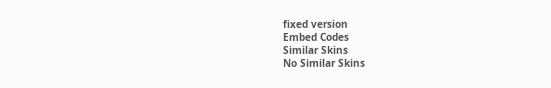fixed version
Embed Codes
Similar Skins
No Similar Skins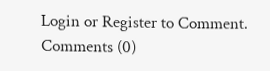Login or Register to Comment.
Comments (0)